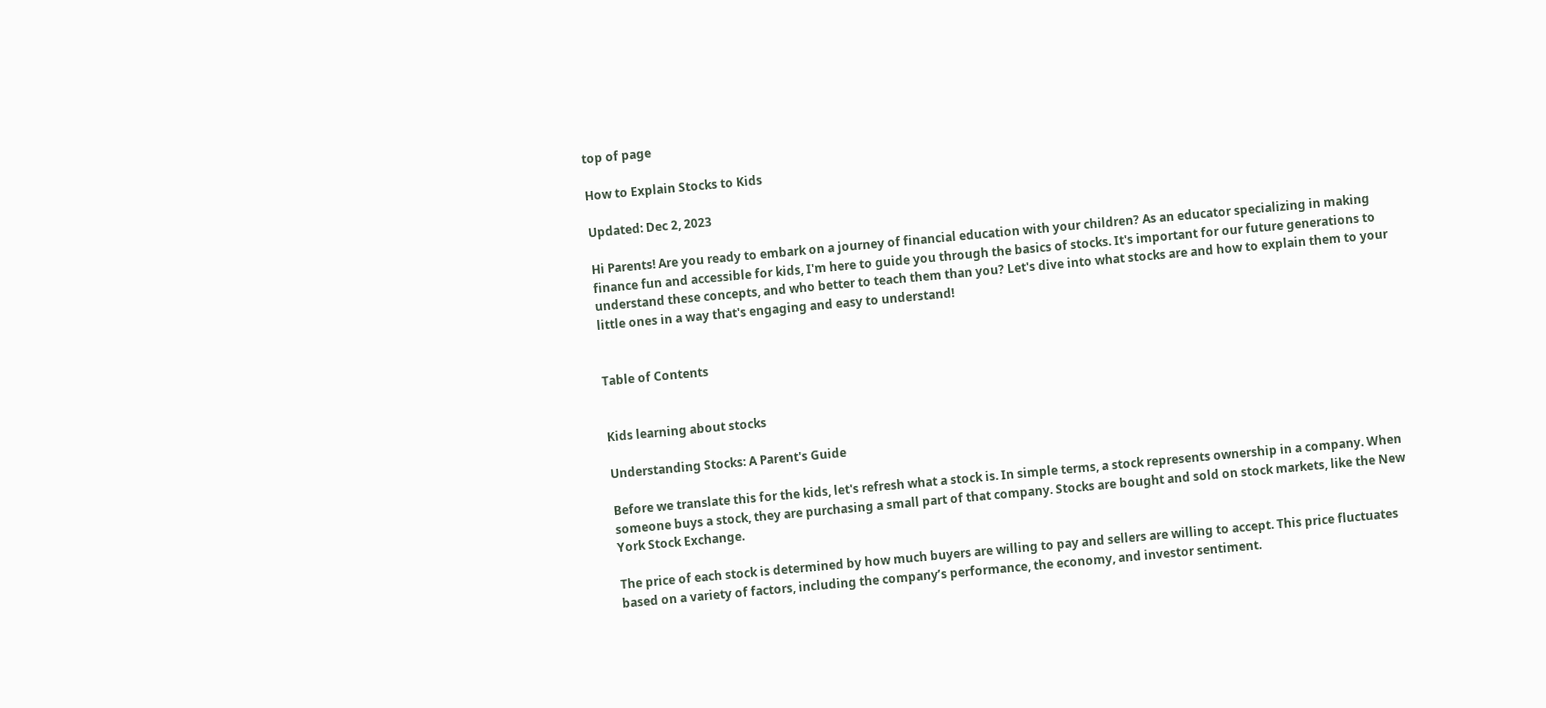top of page

How to Explain Stocks to Kids

Updated: Dec 2, 2023

Hi Parents! Are you ready to embark on a journey of financial education with your children? As an educator specializing in making finance fun and accessible for kids, I'm here to guide you through the basics of stocks. It's important for our future generations to understand these concepts, and who better to teach them than you? Let's dive into what stocks are and how to explain them to your little ones in a way that's engaging and easy to understand!


Table of Contents


Kids learning about stocks

Understanding Stocks: A Parent's Guide

Before we translate this for the kids, let's refresh what a stock is. In simple terms, a stock represents ownership in a company. When someone buys a stock, they are purchasing a small part of that company. Stocks are bought and sold on stock markets, like the New York Stock Exchange.

The price of each stock is determined by how much buyers are willing to pay and sellers are willing to accept. This price fluctuates based on a variety of factors, including the company’s performance, the economy, and investor sentiment.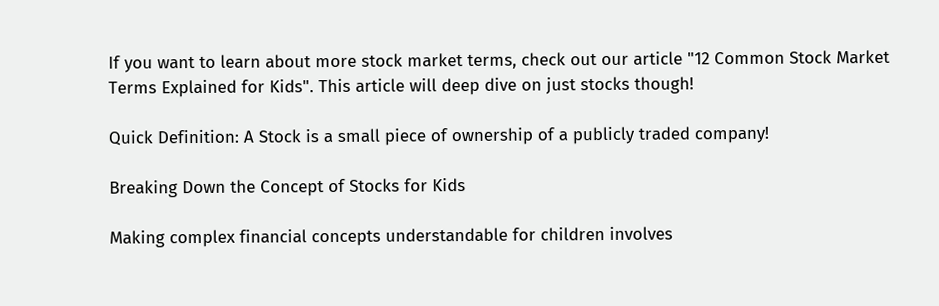If you want to learn about more stock market terms, check out our article "12 Common Stock Market Terms Explained for Kids". This article will deep dive on just stocks though!

Quick Definition: A Stock is a small piece of ownership of a publicly traded company!

Breaking Down the Concept of Stocks for Kids

Making complex financial concepts understandable for children involves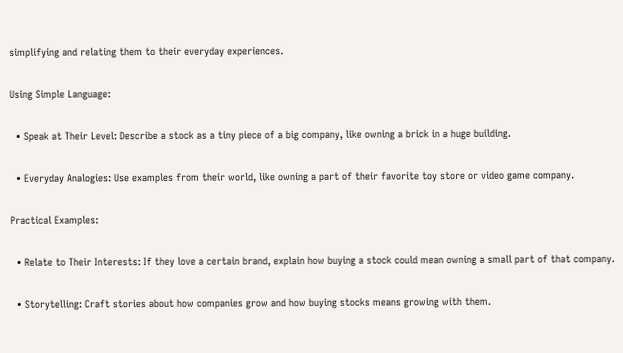simplifying and relating them to their everyday experiences.

Using Simple Language:

  • Speak at Their Level: Describe a stock as a tiny piece of a big company, like owning a brick in a huge building.

  • Everyday Analogies: Use examples from their world, like owning a part of their favorite toy store or video game company.

Practical Examples:

  • Relate to Their Interests: If they love a certain brand, explain how buying a stock could mean owning a small part of that company.

  • Storytelling: Craft stories about how companies grow and how buying stocks means growing with them.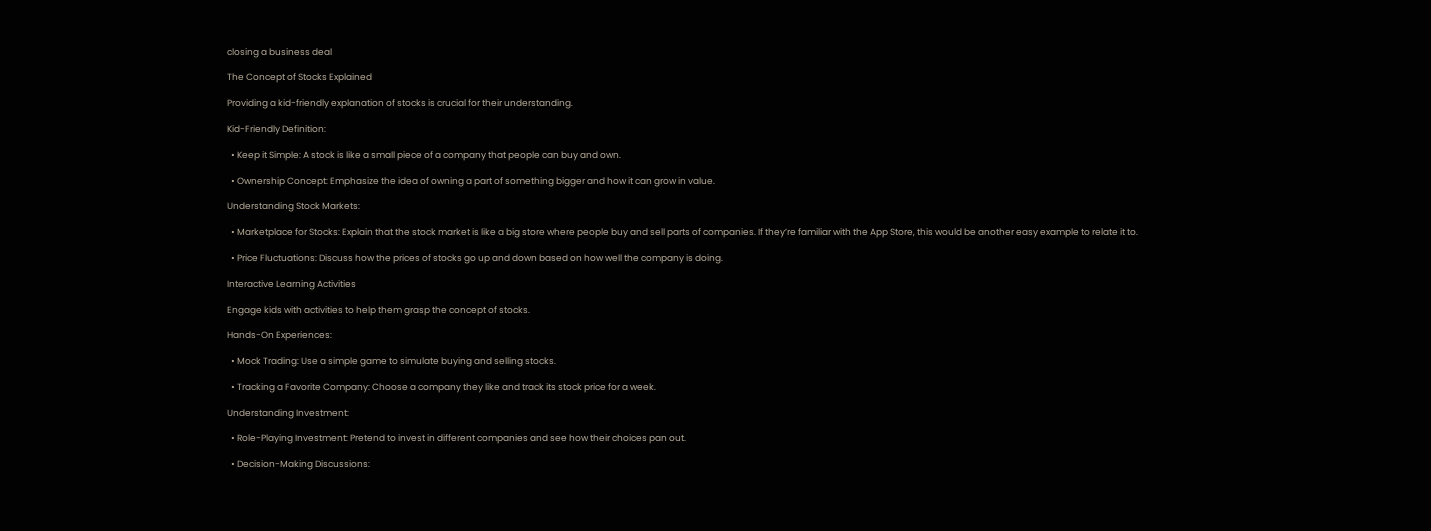closing a business deal

The Concept of Stocks Explained

Providing a kid-friendly explanation of stocks is crucial for their understanding.

Kid-Friendly Definition:

  • Keep it Simple: A stock is like a small piece of a company that people can buy and own.

  • Ownership Concept: Emphasize the idea of owning a part of something bigger and how it can grow in value.

Understanding Stock Markets:

  • Marketplace for Stocks: Explain that the stock market is like a big store where people buy and sell parts of companies. If they’re familiar with the App Store, this would be another easy example to relate it to.

  • Price Fluctuations: Discuss how the prices of stocks go up and down based on how well the company is doing.

Interactive Learning Activities

Engage kids with activities to help them grasp the concept of stocks.

Hands-On Experiences:

  • Mock Trading: Use a simple game to simulate buying and selling stocks.

  • Tracking a Favorite Company: Choose a company they like and track its stock price for a week.

Understanding Investment:

  • Role-Playing Investment: Pretend to invest in different companies and see how their choices pan out.

  • Decision-Making Discussions: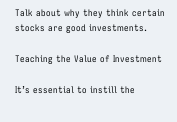Talk about why they think certain stocks are good investments.

Teaching the Value of Investment

It’s essential to instill the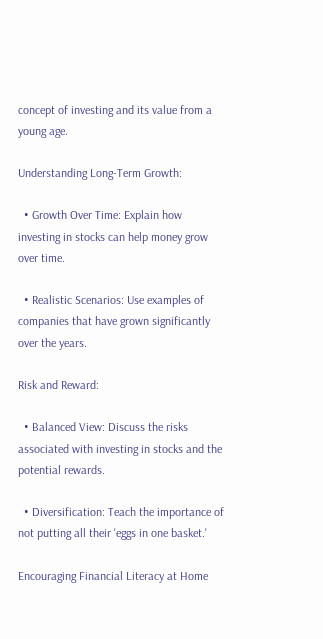concept of investing and its value from a young age.

Understanding Long-Term Growth:

  • Growth Over Time: Explain how investing in stocks can help money grow over time.

  • Realistic Scenarios: Use examples of companies that have grown significantly over the years.

Risk and Reward:

  • Balanced View: Discuss the risks associated with investing in stocks and the potential rewards.

  • Diversification: Teach the importance of not putting all their 'eggs in one basket.'

Encouraging Financial Literacy at Home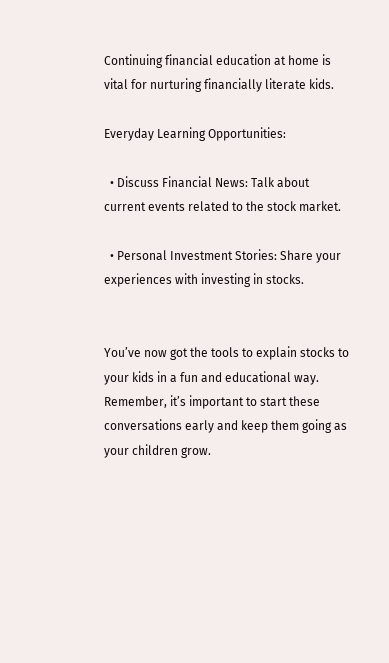Continuing financial education at home is vital for nurturing financially literate kids.

Everyday Learning Opportunities:

  • Discuss Financial News: Talk about current events related to the stock market.

  • Personal Investment Stories: Share your experiences with investing in stocks.


You’ve now got the tools to explain stocks to your kids in a fun and educational way. Remember, it’s important to start these conversations early and keep them going as your children grow.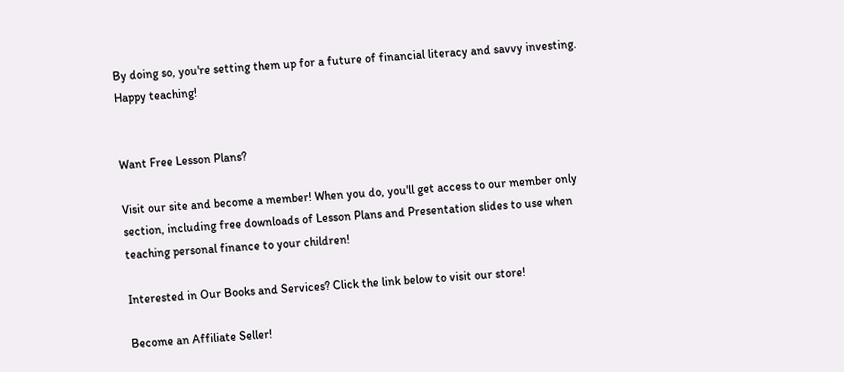By doing so, you're setting them up for a future of financial literacy and savvy investing. Happy teaching!


Want Free Lesson Plans?

Visit our site and become a member! When you do, you'll get access to our member only section, including free downloads of Lesson Plans and Presentation slides to use when teaching personal finance to your children!

Interested in Our Books and Services? Click the link below to visit our store!

Become an Affiliate Seller!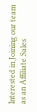Interested in Joining our team as an Affiliate Sales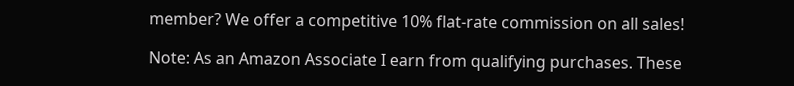member? We offer a competitive 10% flat-rate commission on all sales!

Note: As an Amazon Associate I earn from qualifying purchases. These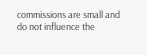commissions are small and do not influence the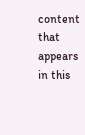content that appears in this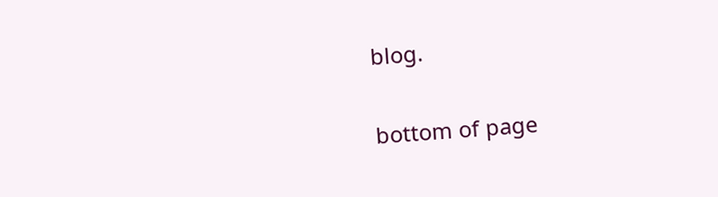blog.


bottom of page